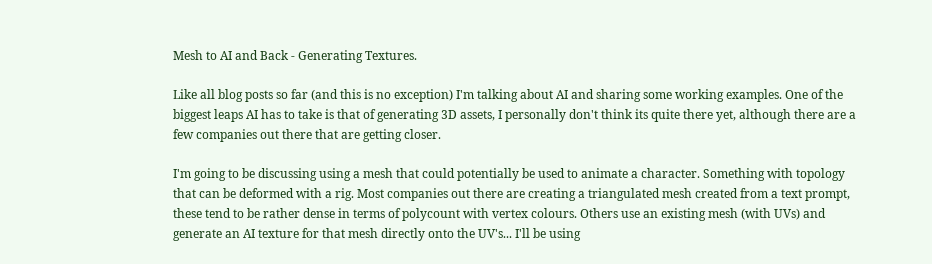Mesh to AI and Back - Generating Textures.

Like all blog posts so far (and this is no exception) I'm talking about AI and sharing some working examples. One of the biggest leaps AI has to take is that of generating 3D assets, I personally don't think its quite there yet, although there are a few companies out there that are getting closer.

I'm going to be discussing using a mesh that could potentially be used to animate a character. Something with topology that can be deformed with a rig. Most companies out there are creating a triangulated mesh created from a text prompt, these tend to be rather dense in terms of polycount with vertex colours. Others use an existing mesh (with UVs) and generate an AI texture for that mesh directly onto the UV's... I'll be using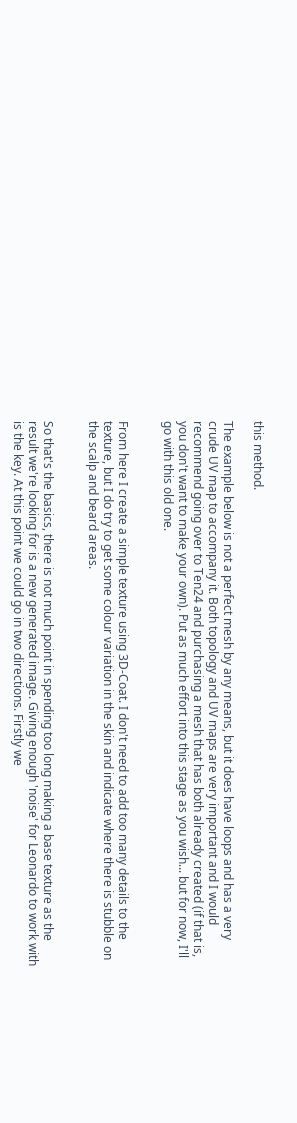this method.

The example below is not a perfect mesh by any means, but it does have loops and has a very crude UV map to accompany it. Both topology and UV maps are very important and I would recommend going over to Ten24 and purchasing a mesh that has both already created (if that is, you don't want to make your own). Put as much effort into this stage as you wish... but for now, I'll go with this old one.


From here I create a simple texture using 3D-Coat. I don't need to add too many details to the texture, but I do try to get some colour variation in the skin and indicate where there is stubble on the scalp and beard areas.


So that's the basics, there is not much point in spending too long making a base texture as the result we're looking for is a new generated image. Giving enough 'noise' for Leonardo to work with is the key. At this point we could go in two directions. Firstly we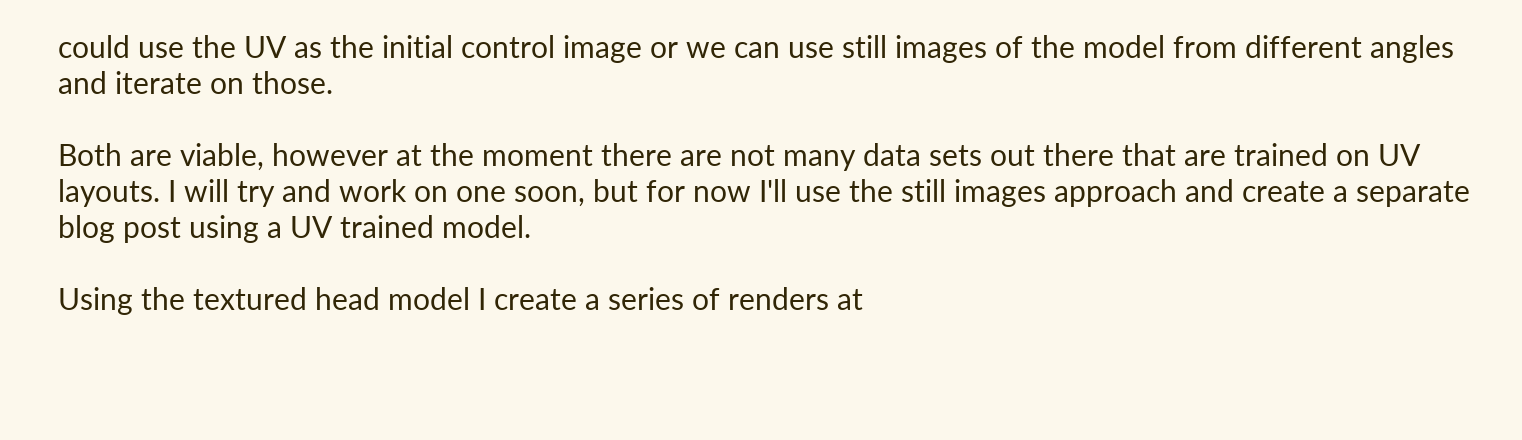could use the UV as the initial control image or we can use still images of the model from different angles and iterate on those.

Both are viable, however at the moment there are not many data sets out there that are trained on UV layouts. I will try and work on one soon, but for now I'll use the still images approach and create a separate blog post using a UV trained model.

Using the textured head model I create a series of renders at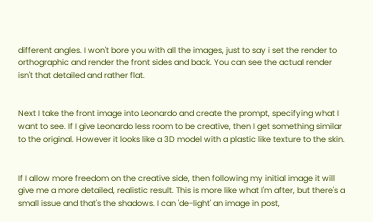different angles. I won't bore you with all the images, just to say i set the render to orthographic and render the front sides and back. You can see the actual render isn't that detailed and rather flat.


Next I take the front image into Leonardo and create the prompt, specifying what I want to see. If I give Leonardo less room to be creative, then I get something similar to the original. However it looks like a 3D model with a plastic like texture to the skin.


If I allow more freedom on the creative side, then following my initial image it will give me a more detailed, realistic result. This is more like what I'm after, but there's a small issue and that's the shadows. I can 'de-light' an image in post,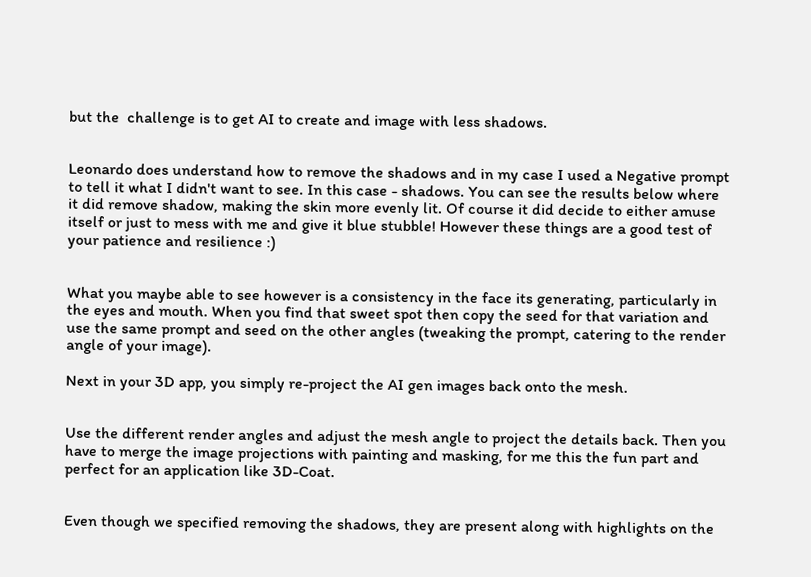but the  challenge is to get AI to create and image with less shadows.


Leonardo does understand how to remove the shadows and in my case I used a Negative prompt to tell it what I didn't want to see. In this case - shadows. You can see the results below where it did remove shadow, making the skin more evenly lit. Of course it did decide to either amuse itself or just to mess with me and give it blue stubble! However these things are a good test of your patience and resilience :)


What you maybe able to see however is a consistency in the face its generating, particularly in the eyes and mouth. When you find that sweet spot then copy the seed for that variation and use the same prompt and seed on the other angles (tweaking the prompt, catering to the render angle of your image).

Next in your 3D app, you simply re-project the AI gen images back onto the mesh.


Use the different render angles and adjust the mesh angle to project the details back. Then you have to merge the image projections with painting and masking, for me this the fun part and perfect for an application like 3D-Coat.


Even though we specified removing the shadows, they are present along with highlights on the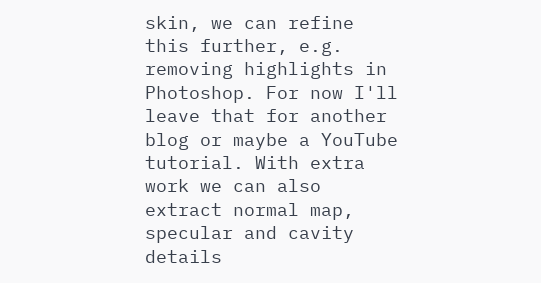skin, we can refine this further, e.g. removing highlights in Photoshop. For now I'll leave that for another blog or maybe a YouTube tutorial. With extra work we can also extract normal map, specular and cavity details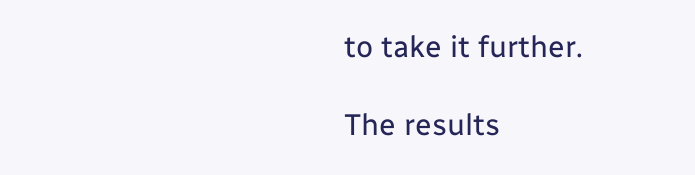to take it further.

The results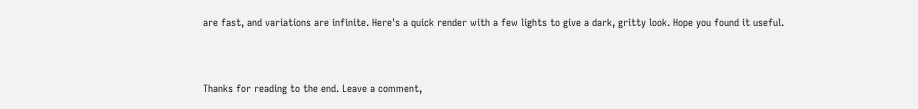are fast, and variations are infinite. Here's a quick render with a few lights to give a dark, gritty look. Hope you found it useful.


Thanks for reading to the end. Leave a comment,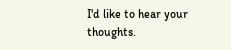I'd like to hear your thoughts.